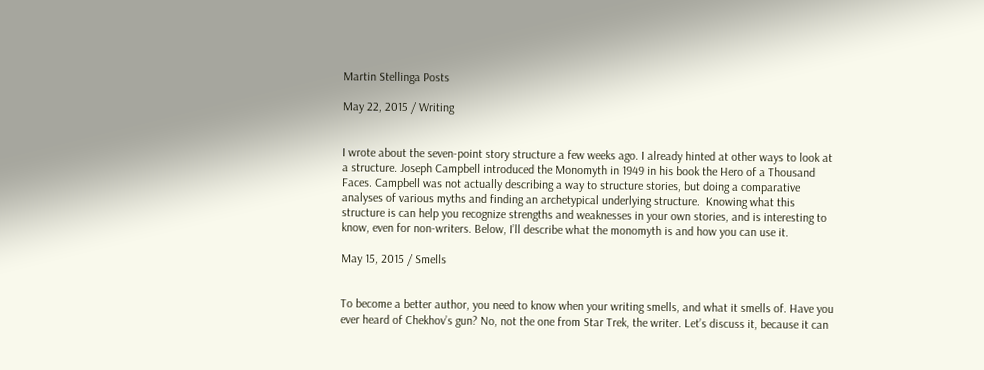Martin Stellinga Posts

May 22, 2015 / Writing


I wrote about the seven-point story structure a few weeks ago. I already hinted at other ways to look at a structure. Joseph Campbell introduced the Monomyth in 1949 in his book the Hero of a Thousand Faces. Campbell was not actually describing a way to structure stories, but doing a comparative analyses of various myths and finding an archetypical underlying structure.  Knowing what this structure is can help you recognize strengths and weaknesses in your own stories, and is interesting to know, even for non-writers. Below, I’ll describe what the monomyth is and how you can use it.

May 15, 2015 / Smells


To become a better author, you need to know when your writing smells, and what it smells of. Have you ever heard of Chekhov’s gun? No, not the one from Star Trek, the writer. Let’s discuss it, because it can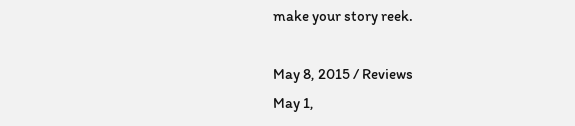make your story reek.

May 8, 2015 / Reviews
May 1,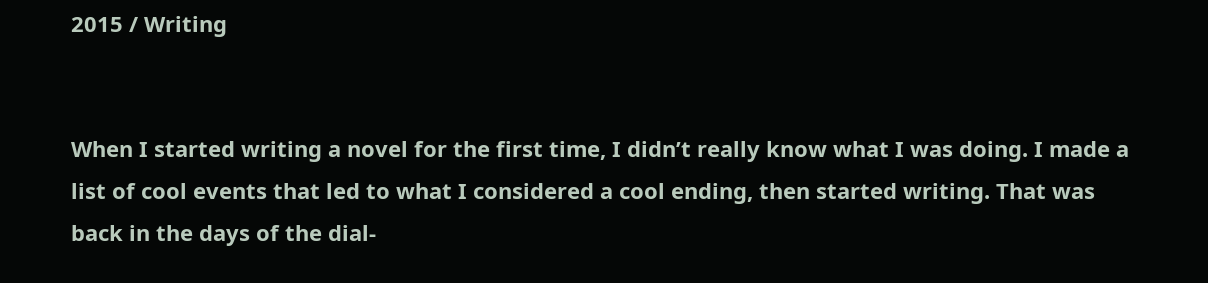2015 / Writing


When I started writing a novel for the first time, I didn’t really know what I was doing. I made a list of cool events that led to what I considered a cool ending, then started writing. That was back in the days of the dial-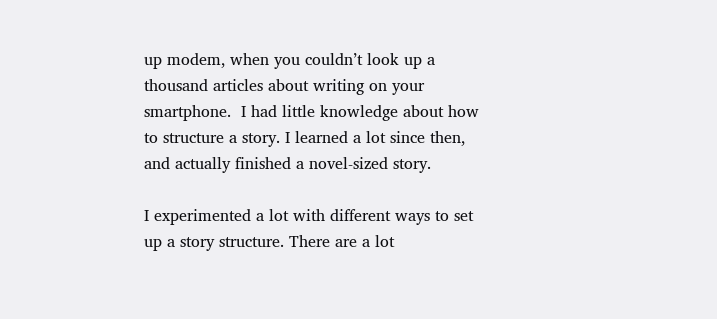up modem, when you couldn’t look up a thousand articles about writing on your smartphone.  I had little knowledge about how to structure a story. I learned a lot since then, and actually finished a novel-sized story.

I experimented a lot with different ways to set up a story structure. There are a lot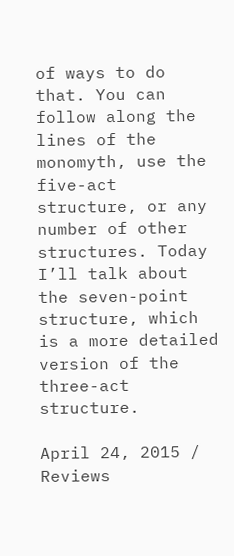of ways to do that. You can follow along the lines of the monomyth, use the five-act structure, or any number of other structures. Today I’ll talk about the seven-point structure, which is a more detailed version of the three-act structure.

April 24, 2015 / Reviews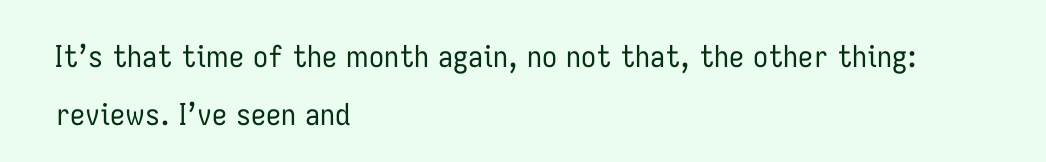It’s that time of the month again, no not that, the other thing: reviews. I’ve seen and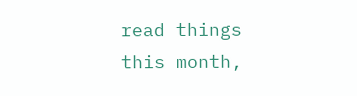read things this month,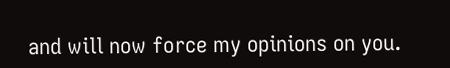and will now force my opinions on you.